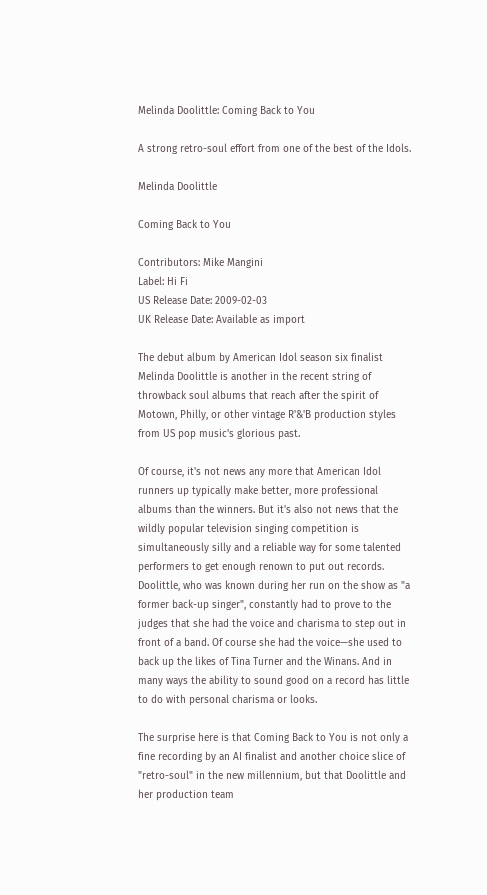Melinda Doolittle: Coming Back to You

A strong retro-soul effort from one of the best of the Idols.

Melinda Doolittle

Coming Back to You

Contributors: Mike Mangini
Label: Hi Fi
US Release Date: 2009-02-03
UK Release Date: Available as import

The debut album by American Idol season six finalist Melinda Doolittle is another in the recent string of throwback soul albums that reach after the spirit of Motown, Philly, or other vintage R'&'B production styles from US pop music's glorious past.

Of course, it's not news any more that American Idol runners up typically make better, more professional albums than the winners. But it's also not news that the wildly popular television singing competition is simultaneously silly and a reliable way for some talented performers to get enough renown to put out records. Doolittle, who was known during her run on the show as "a former back-up singer", constantly had to prove to the judges that she had the voice and charisma to step out in front of a band. Of course she had the voice—she used to back up the likes of Tina Turner and the Winans. And in many ways the ability to sound good on a record has little to do with personal charisma or looks.

The surprise here is that Coming Back to You is not only a fine recording by an AI finalist and another choice slice of "retro-soul" in the new millennium, but that Doolittle and her production team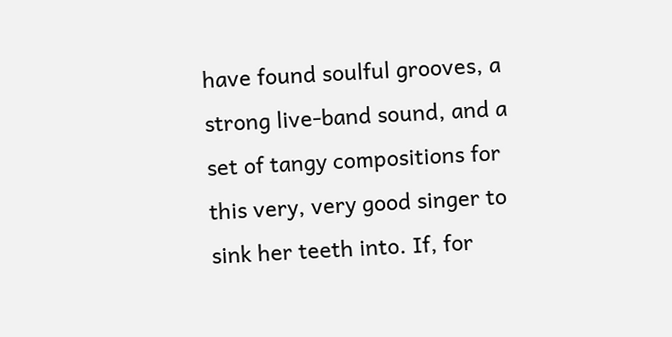have found soulful grooves, a strong live-band sound, and a set of tangy compositions for this very, very good singer to sink her teeth into. If, for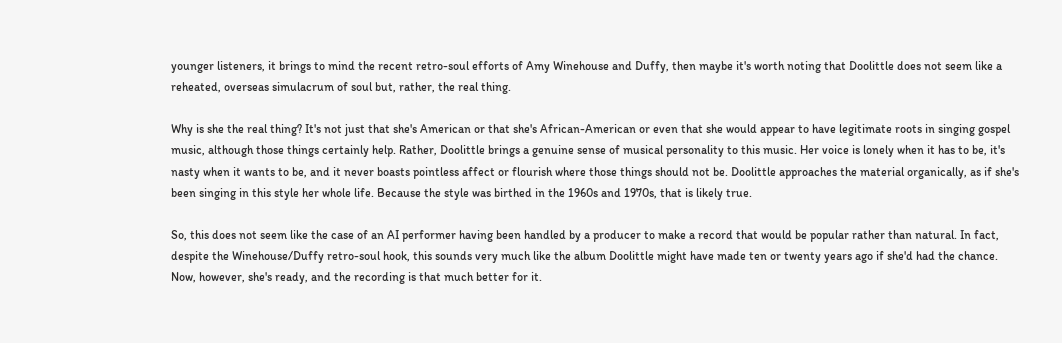younger listeners, it brings to mind the recent retro-soul efforts of Amy Winehouse and Duffy, then maybe it's worth noting that Doolittle does not seem like a reheated, overseas simulacrum of soul but, rather, the real thing.

Why is she the real thing? It's not just that she's American or that she's African-American or even that she would appear to have legitimate roots in singing gospel music, although those things certainly help. Rather, Doolittle brings a genuine sense of musical personality to this music. Her voice is lonely when it has to be, it's nasty when it wants to be, and it never boasts pointless affect or flourish where those things should not be. Doolittle approaches the material organically, as if she's been singing in this style her whole life. Because the style was birthed in the 1960s and 1970s, that is likely true.

So, this does not seem like the case of an AI performer having been handled by a producer to make a record that would be popular rather than natural. In fact, despite the Winehouse/Duffy retro-soul hook, this sounds very much like the album Doolittle might have made ten or twenty years ago if she'd had the chance. Now, however, she's ready, and the recording is that much better for it.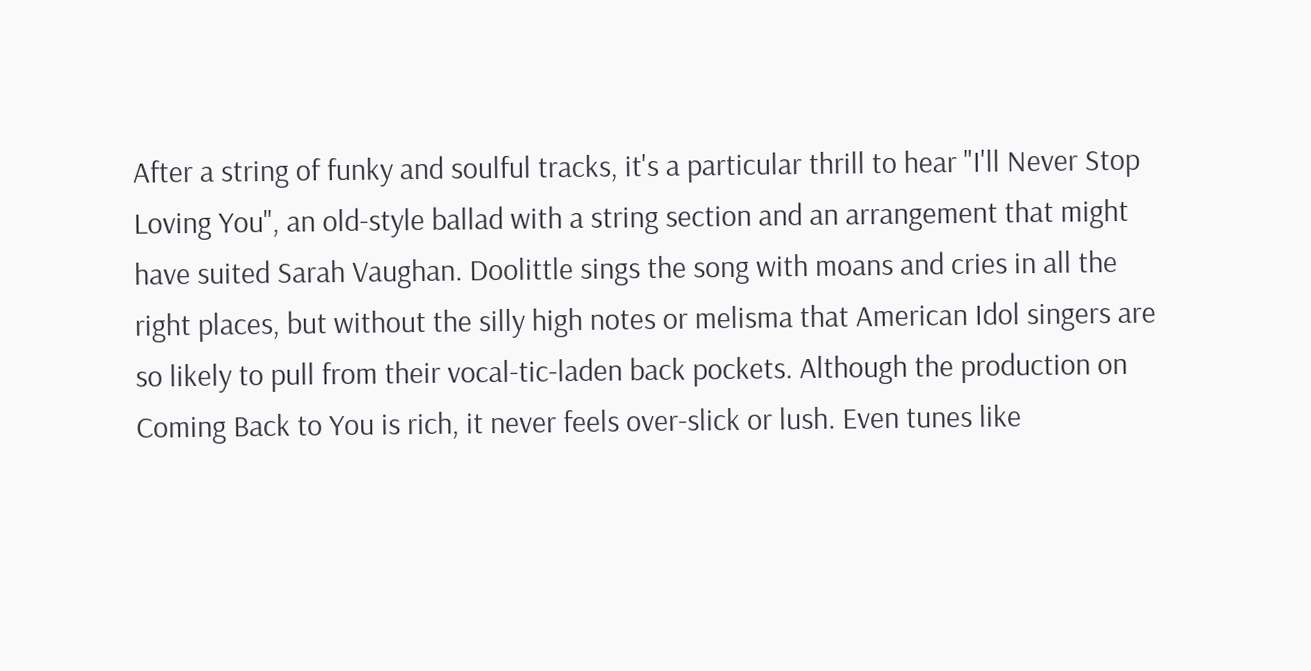After a string of funky and soulful tracks, it's a particular thrill to hear "I'll Never Stop Loving You", an old-style ballad with a string section and an arrangement that might have suited Sarah Vaughan. Doolittle sings the song with moans and cries in all the right places, but without the silly high notes or melisma that American Idol singers are so likely to pull from their vocal-tic-laden back pockets. Although the production on Coming Back to You is rich, it never feels over-slick or lush. Even tunes like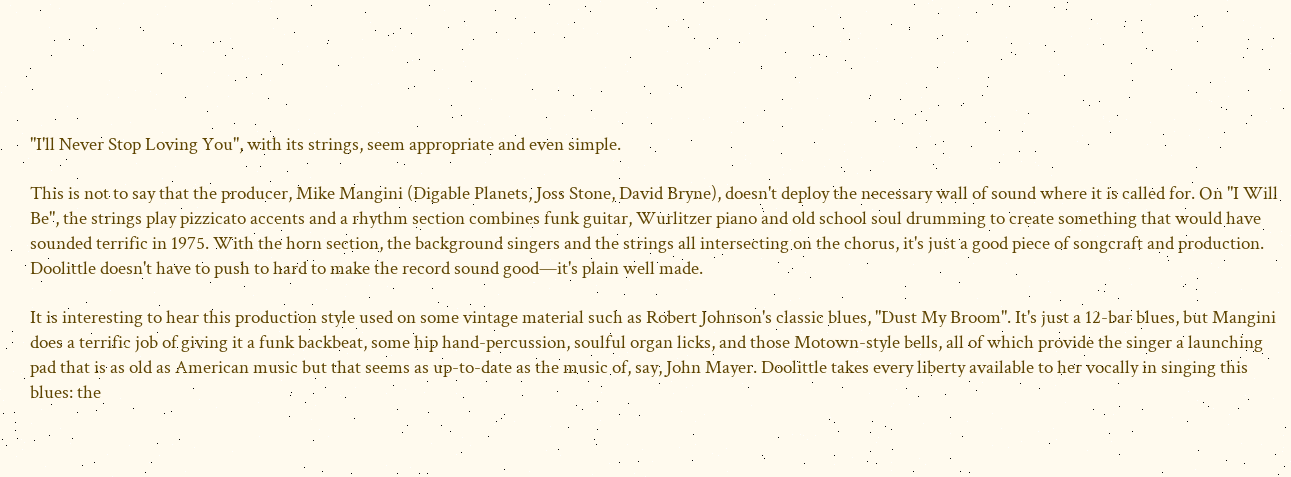"I'll Never Stop Loving You", with its strings, seem appropriate and even simple.

This is not to say that the producer, Mike Mangini (Digable Planets, Joss Stone, David Bryne), doesn't deploy the necessary wall of sound where it is called for. On "I Will Be", the strings play pizzicato accents and a rhythm section combines funk guitar, Wurlitzer piano and old school soul drumming to create something that would have sounded terrific in 1975. With the horn section, the background singers and the strings all intersecting on the chorus, it's just a good piece of songcraft and production. Doolittle doesn't have to push to hard to make the record sound good—it's plain well made.

It is interesting to hear this production style used on some vintage material such as Robert Johnson's classic blues, "Dust My Broom". It's just a 12-bar blues, but Mangini does a terrific job of giving it a funk backbeat, some hip hand-percussion, soulful organ licks, and those Motown-style bells, all of which provide the singer a launching pad that is as old as American music but that seems as up-to-date as the music of, say, John Mayer. Doolittle takes every liberty available to her vocally in singing this blues: the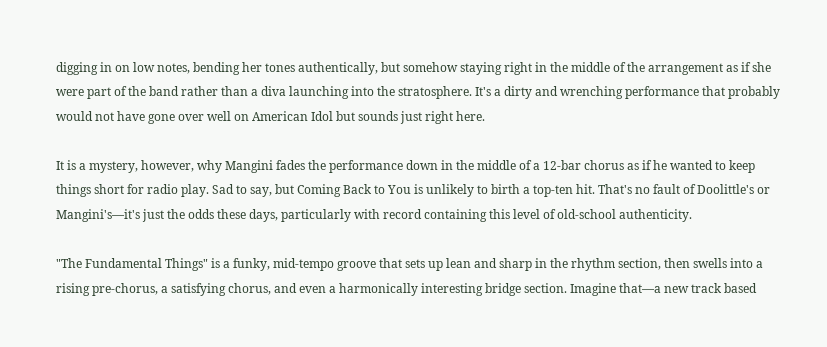digging in on low notes, bending her tones authentically, but somehow staying right in the middle of the arrangement as if she were part of the band rather than a diva launching into the stratosphere. It's a dirty and wrenching performance that probably would not have gone over well on American Idol but sounds just right here.

It is a mystery, however, why Mangini fades the performance down in the middle of a 12-bar chorus as if he wanted to keep things short for radio play. Sad to say, but Coming Back to You is unlikely to birth a top-ten hit. That's no fault of Doolittle's or Mangini's—it's just the odds these days, particularly with record containing this level of old-school authenticity.

"The Fundamental Things" is a funky, mid-tempo groove that sets up lean and sharp in the rhythm section, then swells into a rising pre-chorus, a satisfying chorus, and even a harmonically interesting bridge section. Imagine that—a new track based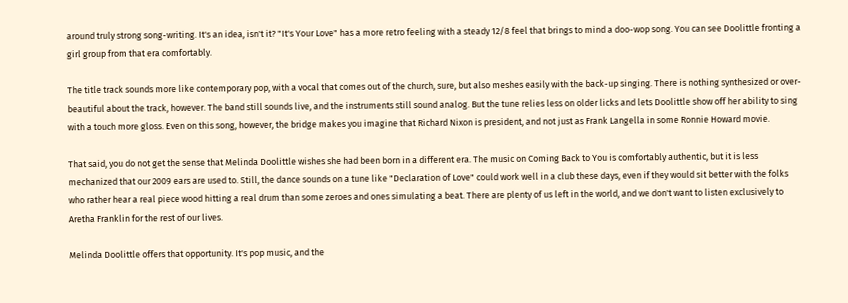around truly strong song-writing. It's an idea, isn't it? "It's Your Love" has a more retro feeling with a steady 12/8 feel that brings to mind a doo-wop song. You can see Doolittle fronting a girl group from that era comfortably.

The title track sounds more like contemporary pop, with a vocal that comes out of the church, sure, but also meshes easily with the back-up singing. There is nothing synthesized or over-beautiful about the track, however. The band still sounds live, and the instruments still sound analog. But the tune relies less on older licks and lets Doolittle show off her ability to sing with a touch more gloss. Even on this song, however, the bridge makes you imagine that Richard Nixon is president, and not just as Frank Langella in some Ronnie Howard movie.

That said, you do not get the sense that Melinda Doolittle wishes she had been born in a different era. The music on Coming Back to You is comfortably authentic, but it is less mechanized that our 2009 ears are used to. Still, the dance sounds on a tune like "Declaration of Love" could work well in a club these days, even if they would sit better with the folks who rather hear a real piece wood hitting a real drum than some zeroes and ones simulating a beat. There are plenty of us left in the world, and we don't want to listen exclusively to Aretha Franklin for the rest of our lives.

Melinda Doolittle offers that opportunity. It's pop music, and the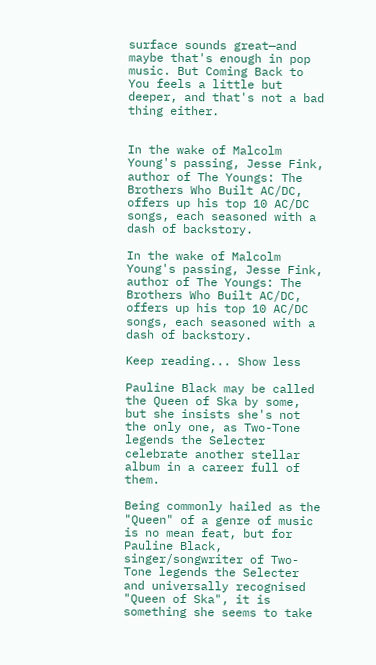surface sounds great—and maybe that's enough in pop music. But Coming Back to You feels a little but deeper, and that's not a bad thing either.


In the wake of Malcolm Young's passing, Jesse Fink, author of The Youngs: The Brothers Who Built AC/DC, offers up his top 10 AC/DC songs, each seasoned with a dash of backstory.

In the wake of Malcolm Young's passing, Jesse Fink, author of The Youngs: The Brothers Who Built AC/DC, offers up his top 10 AC/DC songs, each seasoned with a dash of backstory.

Keep reading... Show less

Pauline Black may be called the Queen of Ska by some, but she insists she's not the only one, as Two-Tone legends the Selecter celebrate another stellar album in a career full of them.

Being commonly hailed as the "Queen" of a genre of music is no mean feat, but for Pauline Black, singer/songwriter of Two-Tone legends the Selecter and universally recognised "Queen of Ska", it is something she seems to take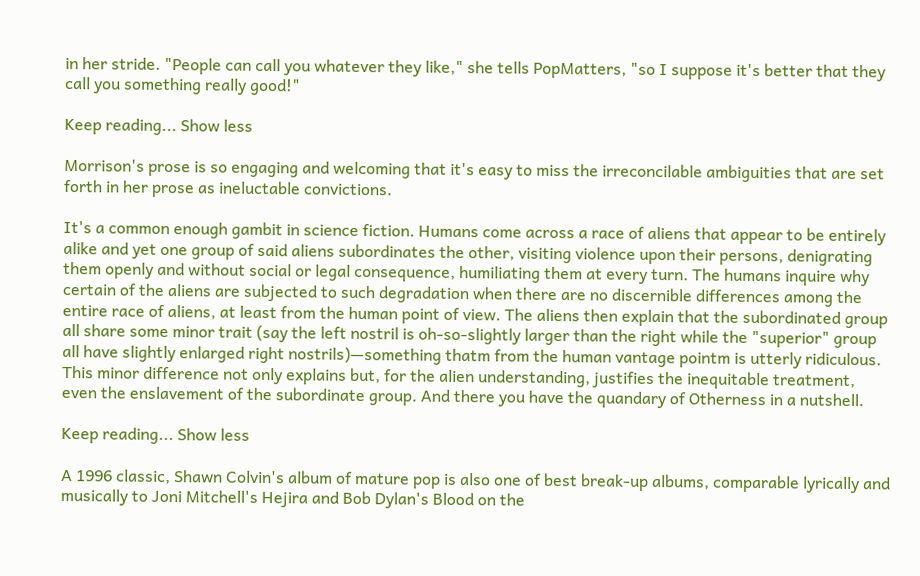in her stride. "People can call you whatever they like," she tells PopMatters, "so I suppose it's better that they call you something really good!"

Keep reading... Show less

Morrison's prose is so engaging and welcoming that it's easy to miss the irreconcilable ambiguities that are set forth in her prose as ineluctable convictions.

It's a common enough gambit in science fiction. Humans come across a race of aliens that appear to be entirely alike and yet one group of said aliens subordinates the other, visiting violence upon their persons, denigrating them openly and without social or legal consequence, humiliating them at every turn. The humans inquire why certain of the aliens are subjected to such degradation when there are no discernible differences among the entire race of aliens, at least from the human point of view. The aliens then explain that the subordinated group all share some minor trait (say the left nostril is oh-so-slightly larger than the right while the "superior" group all have slightly enlarged right nostrils)—something thatm from the human vantage pointm is utterly ridiculous. This minor difference not only explains but, for the alien understanding, justifies the inequitable treatment, even the enslavement of the subordinate group. And there you have the quandary of Otherness in a nutshell.

Keep reading... Show less

A 1996 classic, Shawn Colvin's album of mature pop is also one of best break-up albums, comparable lyrically and musically to Joni Mitchell's Hejira and Bob Dylan's Blood on the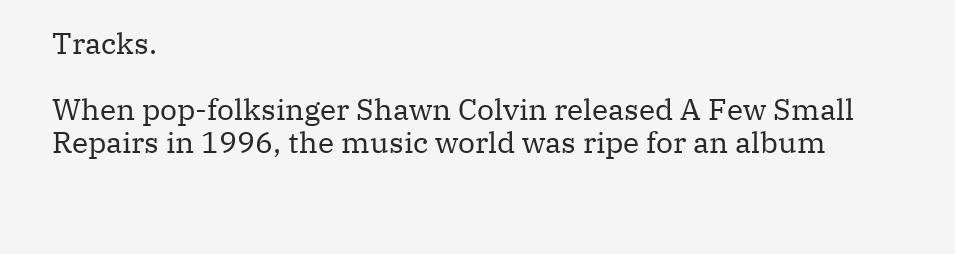Tracks.

When pop-folksinger Shawn Colvin released A Few Small Repairs in 1996, the music world was ripe for an album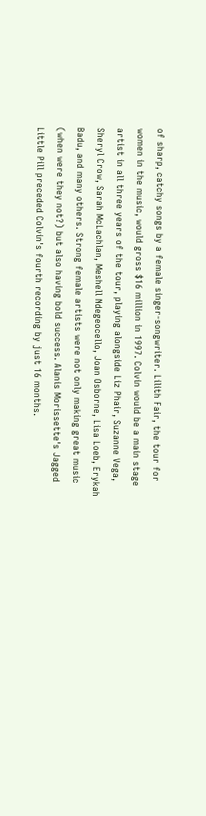of sharp, catchy songs by a female singer-songwriter. Lilith Fair, the tour for women in the music, would gross $16 million in 1997. Colvin would be a main stage artist in all three years of the tour, playing alongside Liz Phair, Suzanne Vega, Sheryl Crow, Sarah McLachlan, Meshell Ndegeocello, Joan Osborne, Lisa Loeb, Erykah Badu, and many others. Strong female artists were not only making great music (when were they not?) but also having bold success. Alanis Morissette's Jagged Little Pill preceded Colvin's fourth recording by just 16 months.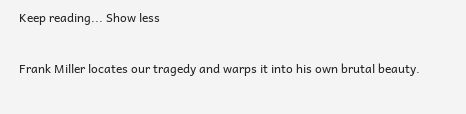Keep reading... Show less

Frank Miller locates our tragedy and warps it into his own brutal beauty.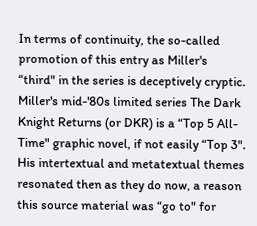In terms of continuity, the so-called promotion of this entry as Miller's “third" in the series is deceptively cryptic. Miller's mid-'80s limited series The Dark Knight Returns (or DKR) is a “Top 5 All-Time" graphic novel, if not easily “Top 3". His intertextual and metatextual themes resonated then as they do now, a reason this source material was “go to" for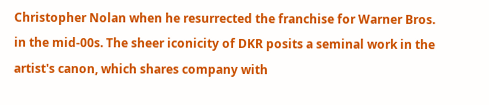Christopher Nolan when he resurrected the franchise for Warner Bros. in the mid-00s. The sheer iconicity of DKR posits a seminal work in the artist's canon, which shares company with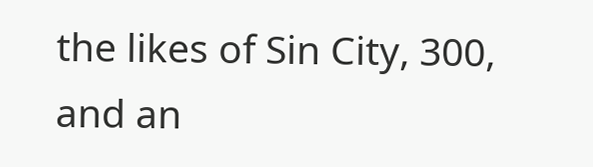the likes of Sin City, 300, and an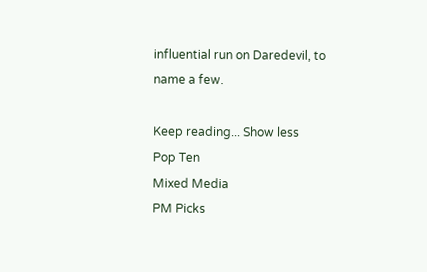influential run on Daredevil, to name a few.

Keep reading... Show less
Pop Ten
Mixed Media
PM Picks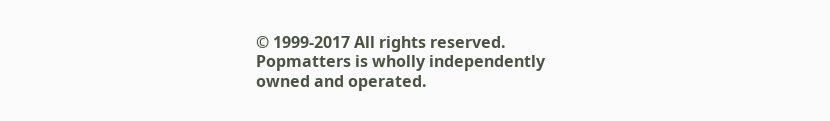© 1999-2017 All rights reserved.
Popmatters is wholly independently owned and operated.